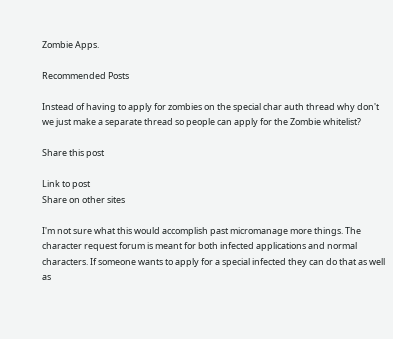Zombie Apps.

Recommended Posts

Instead of having to apply for zombies on the special char auth thread why don't we just make a separate thread so people can apply for the Zombie whitelist?

Share this post

Link to post
Share on other sites

I'm not sure what this would accomplish past micromanage more things. The character request forum is meant for both infected applications and normal characters. If someone wants to apply for a special infected they can do that as well as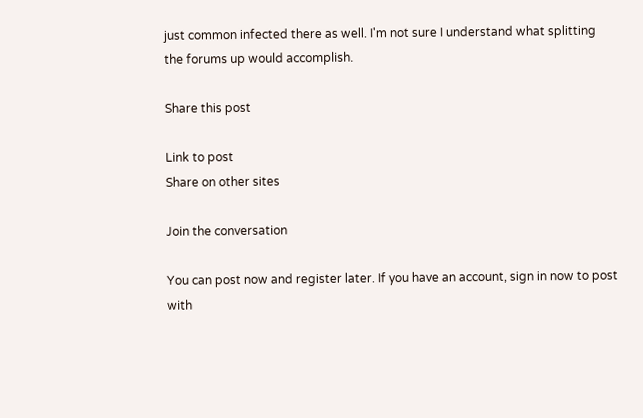just common infected there as well. I'm not sure I understand what splitting the forums up would accomplish.

Share this post

Link to post
Share on other sites

Join the conversation

You can post now and register later. If you have an account, sign in now to post with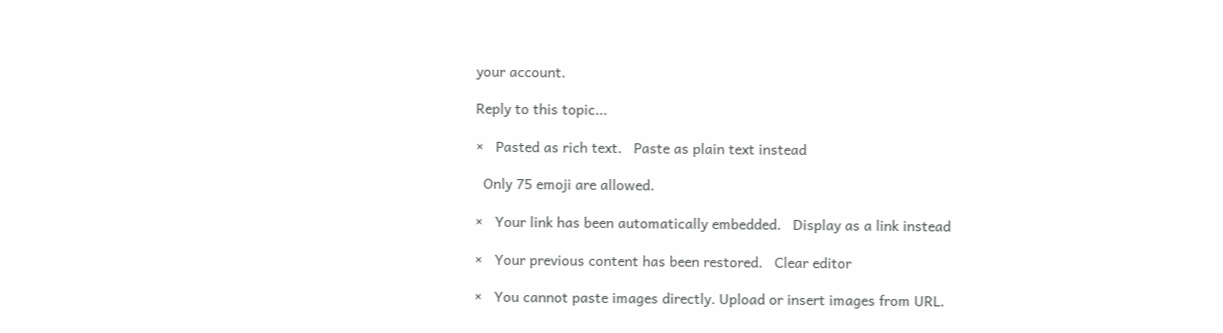your account.

Reply to this topic...

×   Pasted as rich text.   Paste as plain text instead

  Only 75 emoji are allowed.

×   Your link has been automatically embedded.   Display as a link instead

×   Your previous content has been restored.   Clear editor

×   You cannot paste images directly. Upload or insert images from URL.